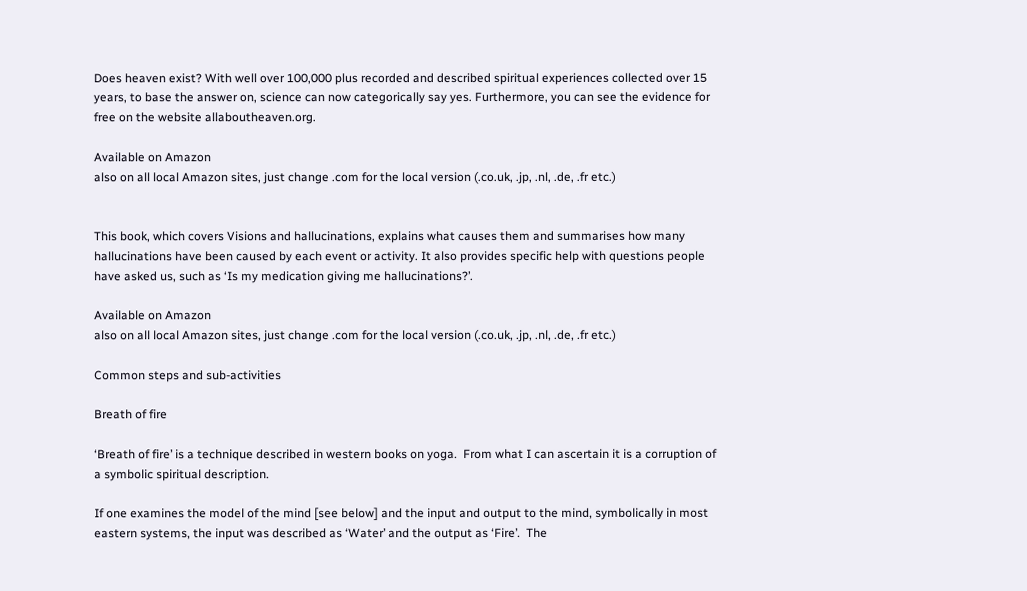Does heaven exist? With well over 100,000 plus recorded and described spiritual experiences collected over 15 years, to base the answer on, science can now categorically say yes. Furthermore, you can see the evidence for free on the website allaboutheaven.org.

Available on Amazon
also on all local Amazon sites, just change .com for the local version (.co.uk, .jp, .nl, .de, .fr etc.)


This book, which covers Visions and hallucinations, explains what causes them and summarises how many hallucinations have been caused by each event or activity. It also provides specific help with questions people have asked us, such as ‘Is my medication giving me hallucinations?’.

Available on Amazon
also on all local Amazon sites, just change .com for the local version (.co.uk, .jp, .nl, .de, .fr etc.)

Common steps and sub-activities

Breath of fire

‘Breath of fire’ is a technique described in western books on yoga.  From what I can ascertain it is a corruption of a symbolic spiritual description.

If one examines the model of the mind [see below] and the input and output to the mind, symbolically in most eastern systems, the input was described as ‘Water’ and the output as ‘Fire’.  The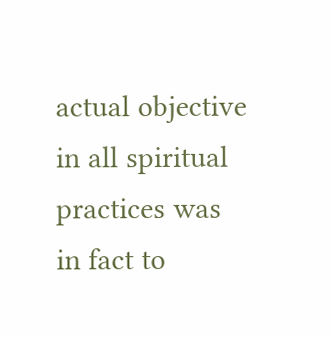actual objective in all spiritual practices was in fact to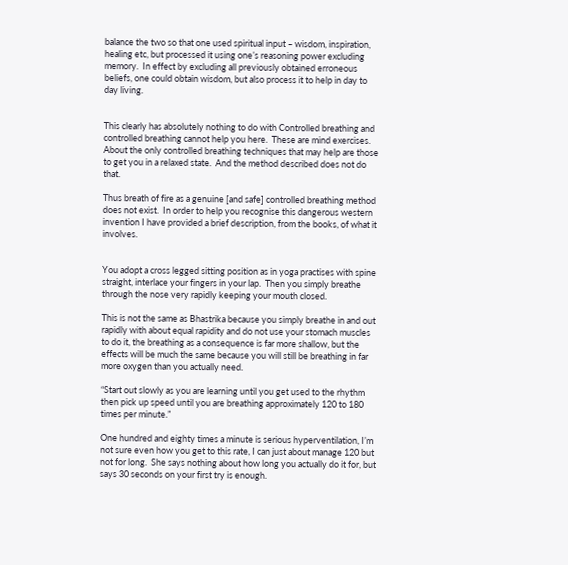balance the two so that one used spiritual input – wisdom, inspiration, healing etc, but processed it using one’s reasoning power excluding memory.  In effect by excluding all previously obtained erroneous beliefs, one could obtain wisdom, but also process it to help in day to day living.


This clearly has absolutely nothing to do with Controlled breathing and controlled breathing cannot help you here.  These are mind exercises.  About the only controlled breathing techniques that may help are those to get you in a relaxed state.  And the method described does not do that.

Thus breath of fire as a genuine [and safe] controlled breathing method does not exist.  In order to help you recognise this dangerous western invention I have provided a brief description, from the books, of what it involves.


You adopt a cross legged sitting position as in yoga practises with spine straight, interlace your fingers in your lap.  Then you simply breathe through the nose very rapidly keeping your mouth closed.

This is not the same as Bhastrika because you simply breathe in and out rapidly with about equal rapidity and do not use your stomach muscles to do it, the breathing as a consequence is far more shallow, but the effects will be much the same because you will still be breathing in far more oxygen than you actually need.

“Start out slowly as you are learning until you get used to the rhythm then pick up speed until you are breathing approximately 120 to 180 times per minute.”

One hundred and eighty times a minute is serious hyperventilation, I’m not sure even how you get to this rate, I can just about manage 120 but not for long.  She says nothing about how long you actually do it for, but says 30 seconds on your first try is enough.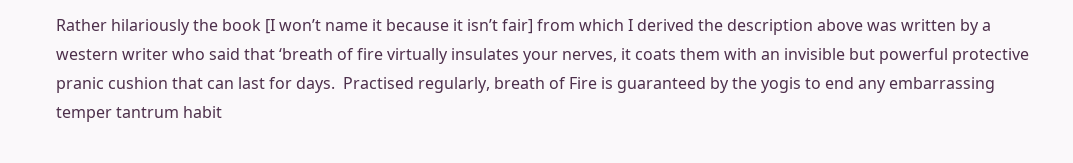Rather hilariously the book [I won’t name it because it isn’t fair] from which I derived the description above was written by a western writer who said that ‘breath of fire virtually insulates your nerves, it coats them with an invisible but powerful protective pranic cushion that can last for days.  Practised regularly, breath of Fire is guaranteed by the yogis to end any embarrassing temper tantrum habit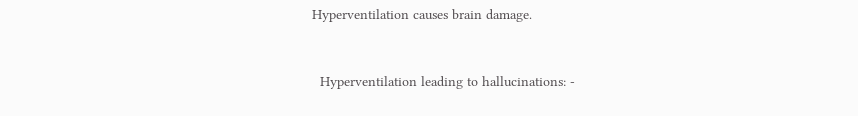Hyperventilation causes brain damage.


  Hyperventilation leading to hallucinations: -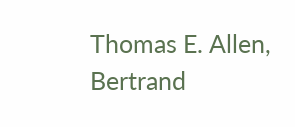Thomas E. Allen, Bertrand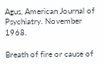Agus, American Journal of Psychiatry. November 1968.

Breath of fire or cause of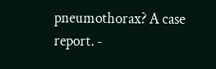pneumothorax? A case report. -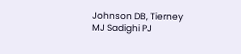Johnson DB, Tierney MJ Sadighi PJ